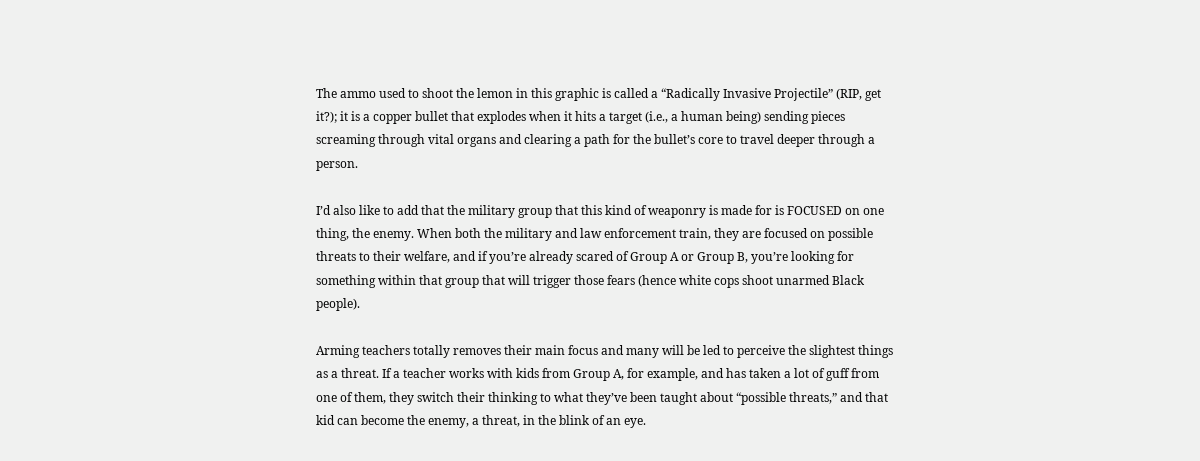The ammo used to shoot the lemon in this graphic is called a “Radically Invasive Projectile” (RIP, get it?); it is a copper bullet that explodes when it hits a target (i.e., a human being) sending pieces screaming through vital organs and clearing a path for the bullet’s core to travel deeper through a person.

I’d also like to add that the military group that this kind of weaponry is made for is FOCUSED on one thing, the enemy. When both the military and law enforcement train, they are focused on possible threats to their welfare, and if you’re already scared of Group A or Group B, you’re looking for something within that group that will trigger those fears (hence white cops shoot unarmed Black people).

Arming teachers totally removes their main focus and many will be led to perceive the slightest things as a threat. If a teacher works with kids from Group A, for example, and has taken a lot of guff from one of them, they switch their thinking to what they’ve been taught about “possible threats,” and that kid can become the enemy, a threat, in the blink of an eye.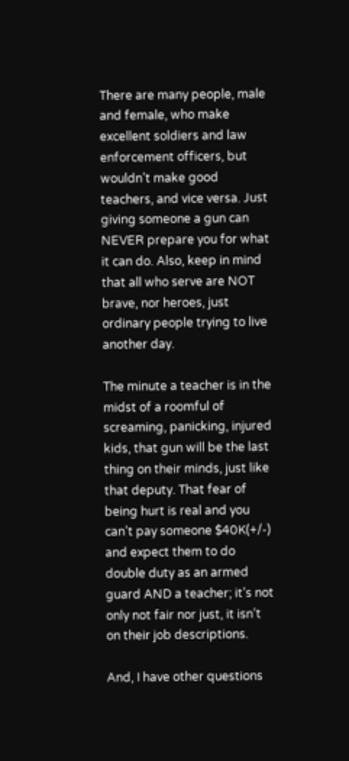There are many people, male and female, who make excellent soldiers and law enforcement officers, but wouldn’t make good teachers, and vice versa. Just giving someone a gun can NEVER prepare you for what it can do. Also, keep in mind that all who serve are NOT brave, nor heroes, just ordinary people trying to live another day.

The minute a teacher is in the midst of a roomful of screaming, panicking, injured kids, that gun will be the last thing on their minds, just like that deputy. That fear of being hurt is real and you can’t pay someone $40K(+/-) and expect them to do double duty as an armed guard AND a teacher; it’s not only not fair nor just, it isn’t on their job descriptions.

And, I have other questions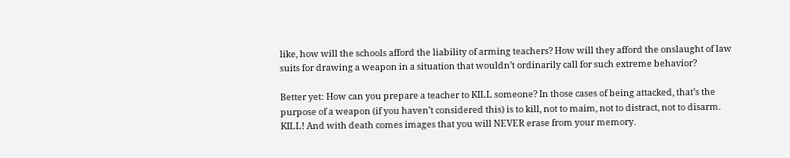like, how will the schools afford the liability of arming teachers? How will they afford the onslaught of law suits for drawing a weapon in a situation that wouldn’t ordinarily call for such extreme behavior?

Better yet: How can you prepare a teacher to KILL someone? In those cases of being attacked, that’s the purpose of a weapon (if you haven’t considered this) is to kill, not to maim, not to distract, not to disarm. KILL! And with death comes images that you will NEVER erase from your memory.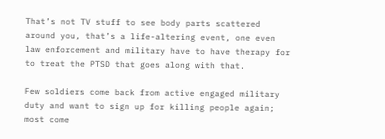That’s not TV stuff to see body parts scattered around you, that’s a life-altering event, one even law enforcement and military have to have therapy for to treat the PTSD that goes along with that.

Few soldiers come back from active engaged military duty and want to sign up for killing people again; most come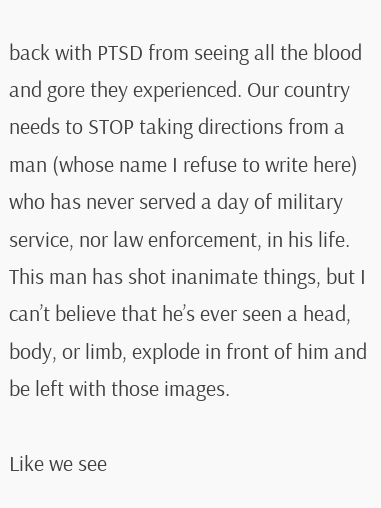back with PTSD from seeing all the blood and gore they experienced. Our country needs to STOP taking directions from a man (whose name I refuse to write here) who has never served a day of military service, nor law enforcement, in his life. This man has shot inanimate things, but I can’t believe that he’s ever seen a head, body, or limb, explode in front of him and be left with those images.

Like we see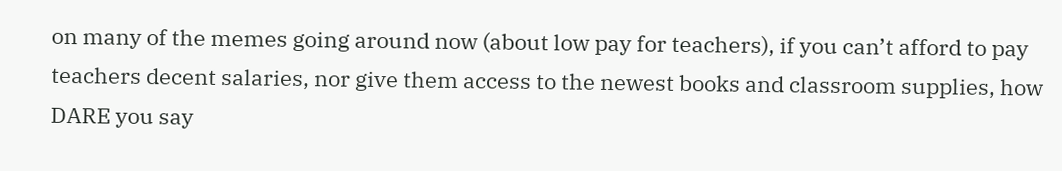on many of the memes going around now (about low pay for teachers), if you can’t afford to pay teachers decent salaries, nor give them access to the newest books and classroom supplies, how DARE you say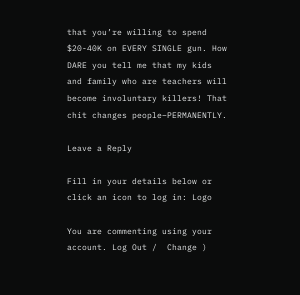that you’re willing to spend $20-40K on EVERY SINGLE gun. How DARE you tell me that my kids and family who are teachers will become involuntary killers! That chit changes people–PERMANENTLY.

Leave a Reply

Fill in your details below or click an icon to log in: Logo

You are commenting using your account. Log Out /  Change )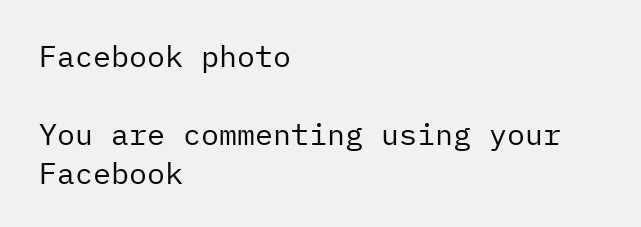Facebook photo

You are commenting using your Facebook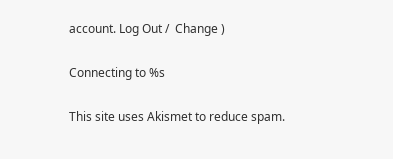account. Log Out /  Change )

Connecting to %s

This site uses Akismet to reduce spam.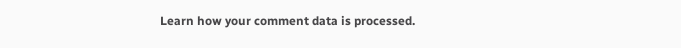Learn how your comment data is processed.